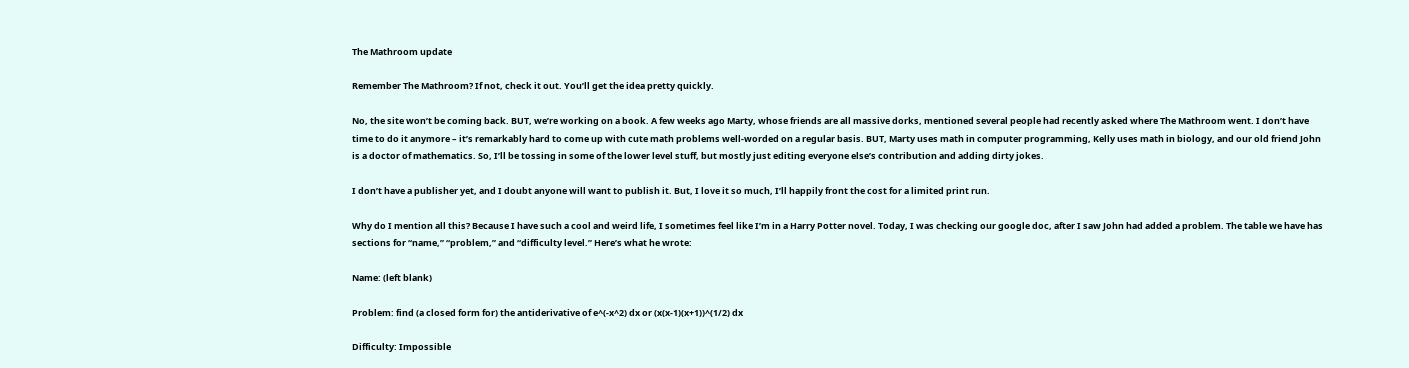The Mathroom update

Remember The Mathroom? If not, check it out. You’ll get the idea pretty quickly.

No, the site won’t be coming back. BUT, we’re working on a book. A few weeks ago Marty, whose friends are all massive dorks, mentioned several people had recently asked where The Mathroom went. I don’t have time to do it anymore – it’s remarkably hard to come up with cute math problems well-worded on a regular basis. BUT, Marty uses math in computer programming, Kelly uses math in biology, and our old friend John is a doctor of mathematics. So, I’ll be tossing in some of the lower level stuff, but mostly just editing everyone else’s contribution and adding dirty jokes.

I don’t have a publisher yet, and I doubt anyone will want to publish it. But, I love it so much, I’ll happily front the cost for a limited print run.

Why do I mention all this? Because I have such a cool and weird life, I sometimes feel like I’m in a Harry Potter novel. Today, I was checking our google doc, after I saw John had added a problem. The table we have has sections for “name,” “problem,” and “difficulty level.” Here’s what he wrote:

Name: (left blank)

Problem: find (a closed form for) the antiderivative of e^(-x^2) dx or (x(x-1)(x+1))^(1/2) dx

Difficulty: Impossible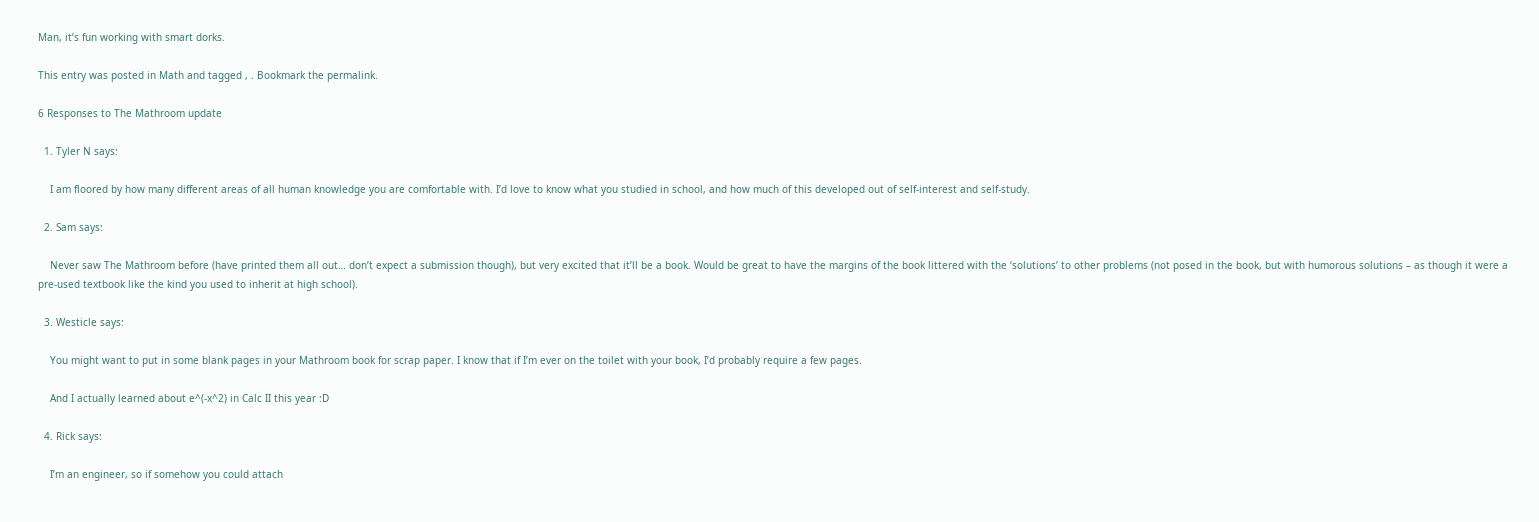Man, it’s fun working with smart dorks.

This entry was posted in Math and tagged , . Bookmark the permalink.

6 Responses to The Mathroom update

  1. Tyler N says:

    I am floored by how many different areas of all human knowledge you are comfortable with. I’d love to know what you studied in school, and how much of this developed out of self-interest and self-study.

  2. Sam says:

    Never saw The Mathroom before (have printed them all out… don’t expect a submission though), but very excited that it’ll be a book. Would be great to have the margins of the book littered with the ‘solutions’ to other problems (not posed in the book, but with humorous solutions – as though it were a pre-used textbook like the kind you used to inherit at high school).

  3. Westicle says:

    You might want to put in some blank pages in your Mathroom book for scrap paper. I know that if I’m ever on the toilet with your book, I’d probably require a few pages.

    And I actually learned about e^(-x^2) in Calc II this year :D

  4. Rick says:

    I’m an engineer, so if somehow you could attach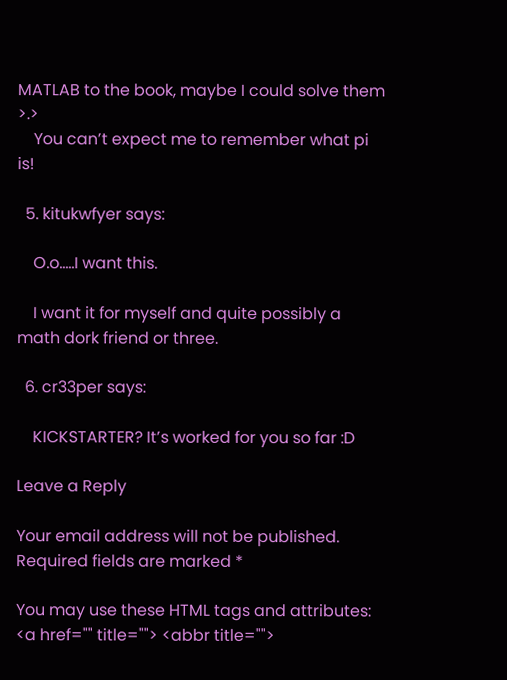MATLAB to the book, maybe I could solve them >.>
    You can’t expect me to remember what pi is!

  5. kitukwfyer says:

    O.o…..I want this.

    I want it for myself and quite possibly a math dork friend or three.

  6. cr33per says:

    KICKSTARTER? It’s worked for you so far :D

Leave a Reply

Your email address will not be published. Required fields are marked *

You may use these HTML tags and attributes: <a href="" title=""> <abbr title="">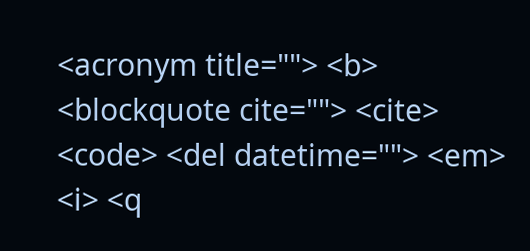<acronym title=""> <b> <blockquote cite=""> <cite> <code> <del datetime=""> <em> <i> <q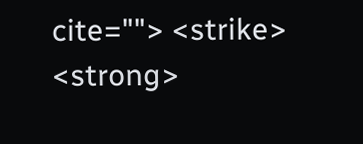cite=""> <strike> <strong>